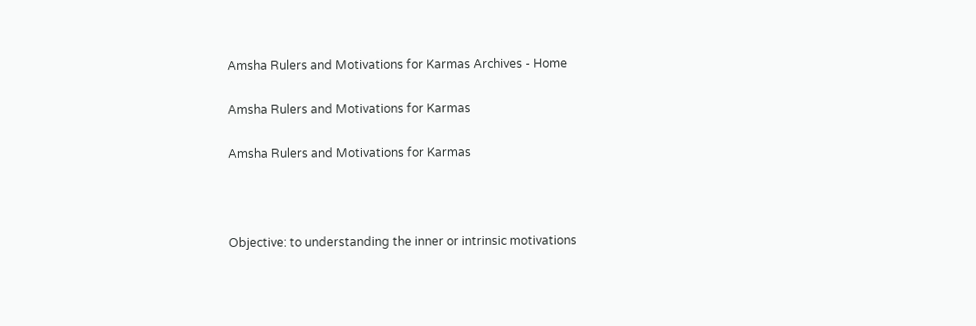Amsha Rulers and Motivations for Karmas Archives - Home

Amsha Rulers and Motivations for Karmas

Amsha Rulers and Motivations for Karmas



Objective: to understanding the inner or intrinsic motivations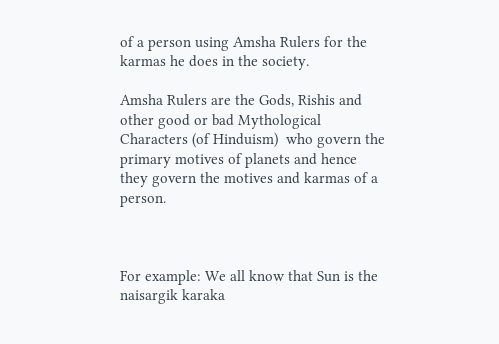of a person using Amsha Rulers for the karmas he does in the society.

Amsha Rulers are the Gods, Rishis and other good or bad Mythological Characters (of Hinduism)  who govern the primary motives of planets and hence they govern the motives and karmas of a person.



For example: We all know that Sun is the naisargik karaka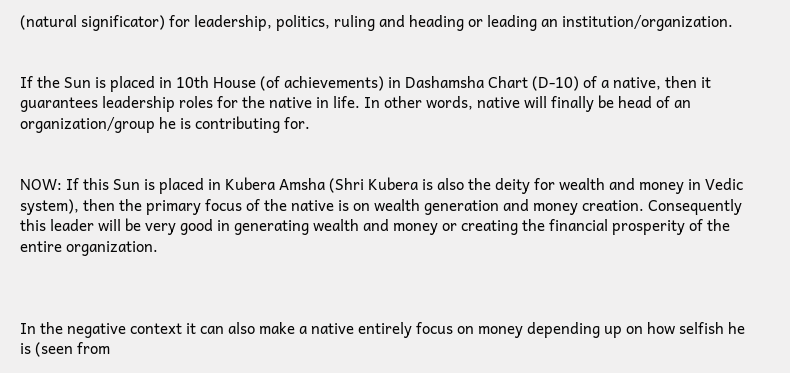(natural significator) for leadership, politics, ruling and heading or leading an institution/organization.


If the Sun is placed in 10th House (of achievements) in Dashamsha Chart (D-10) of a native, then it guarantees leadership roles for the native in life. In other words, native will finally be head of an organization/group he is contributing for.


NOW: If this Sun is placed in Kubera Amsha (Shri Kubera is also the deity for wealth and money in Vedic system), then the primary focus of the native is on wealth generation and money creation. Consequently this leader will be very good in generating wealth and money or creating the financial prosperity of the entire organization.



In the negative context it can also make a native entirely focus on money depending up on how selfish he is (seen from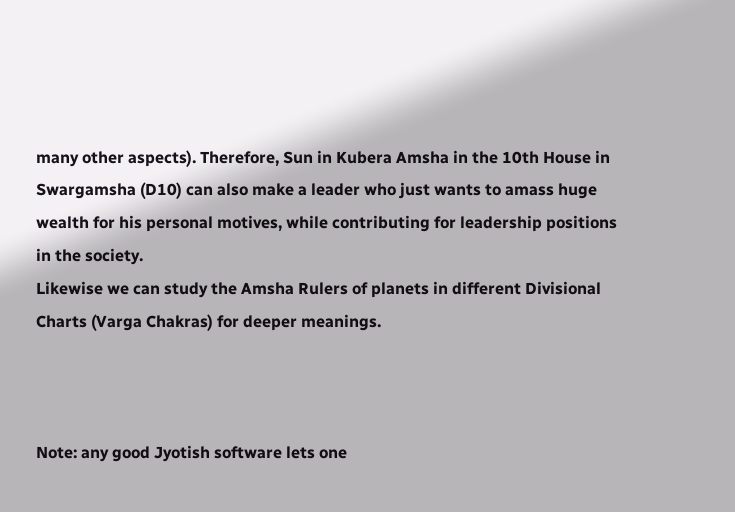many other aspects). Therefore, Sun in Kubera Amsha in the 10th House in Swargamsha (D10) can also make a leader who just wants to amass huge wealth for his personal motives, while contributing for leadership positions in the society.
Likewise we can study the Amsha Rulers of planets in different Divisional Charts (Varga Chakras) for deeper meanings.



Note: any good Jyotish software lets one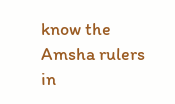know the Amsha rulers in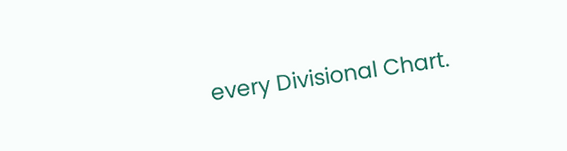every Divisional Chart.